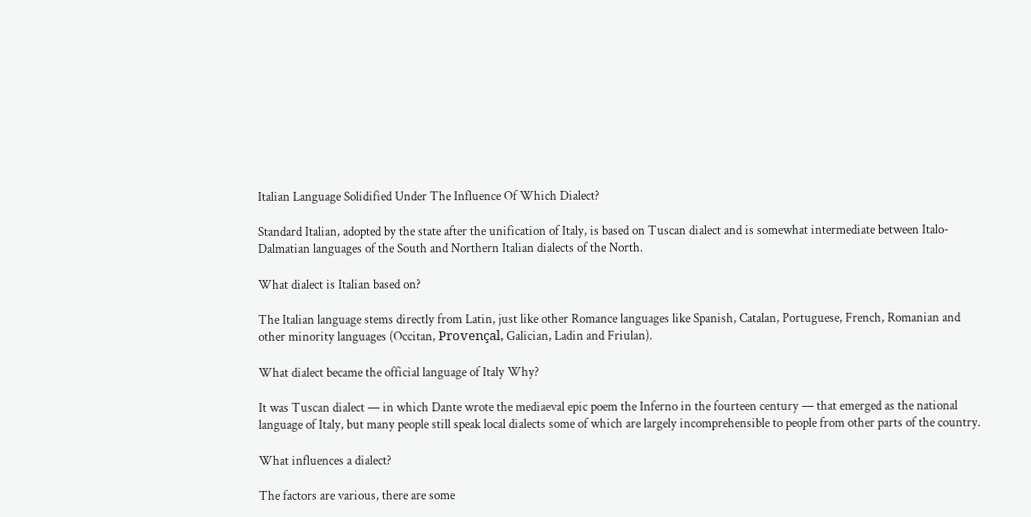Italian Language Solidified Under The Influence Of Which Dialect?

Standard Italian, adopted by the state after the unification of Italy, is based on Tuscan dialect and is somewhat intermediate between Italo-Dalmatian languages of the South and Northern Italian dialects of the North.

What dialect is Italian based on?

The Italian language stems directly from Latin, just like other Romance languages like Spanish, Catalan, Portuguese, French, Romanian and other minority languages (Occitan, Provençal, Galician, Ladin and Friulan).

What dialect became the official language of Italy Why?

It was Tuscan dialect — in which Dante wrote the mediaeval epic poem the Inferno in the fourteen century — that emerged as the national language of Italy, but many people still speak local dialects some of which are largely incomprehensible to people from other parts of the country.

What influences a dialect?

The factors are various, there are some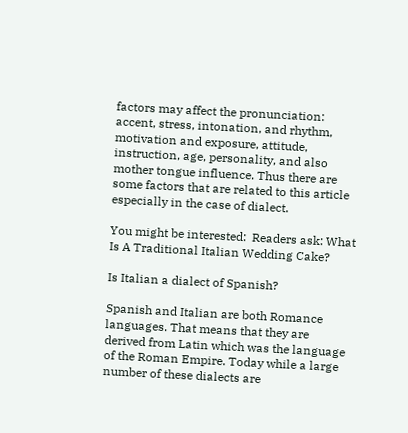factors may affect the pronunciation: accent, stress, intonation, and rhythm, motivation and exposure, attitude, instruction, age, personality, and also mother tongue influence. Thus there are some factors that are related to this article especially in the case of dialect.

You might be interested:  Readers ask: What Is A Traditional Italian Wedding Cake?

Is Italian a dialect of Spanish?

Spanish and Italian are both Romance languages. That means that they are derived from Latin which was the language of the Roman Empire. Today while a large number of these dialects are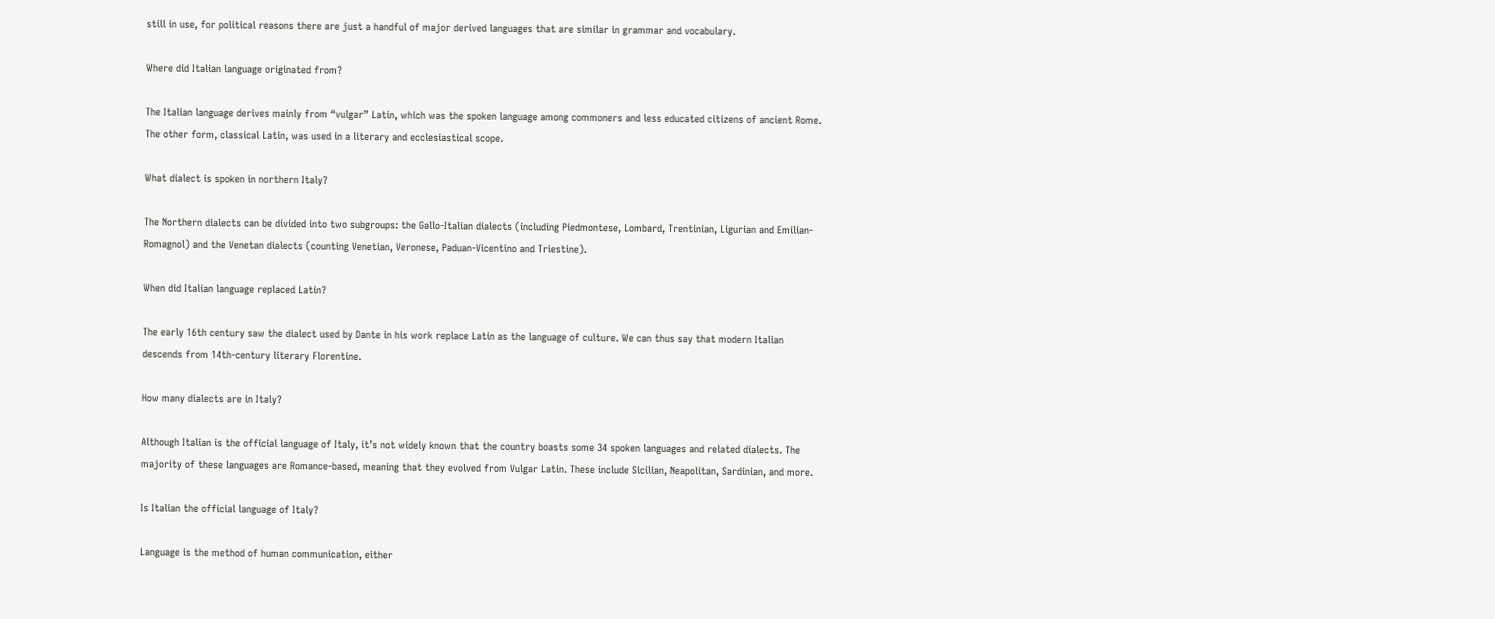still in use, for political reasons there are just a handful of major derived languages that are similar in grammar and vocabulary.

Where did Italian language originated from?

The Italian language derives mainly from “vulgar” Latin, which was the spoken language among commoners and less educated citizens of ancient Rome. The other form, classical Latin, was used in a literary and ecclesiastical scope.

What dialect is spoken in northern Italy?

The Northern dialects can be divided into two subgroups: the Gallo-Italian dialects (including Piedmontese, Lombard, Trentinian, Ligurian and Emilian-Romagnol) and the Venetan dialects (counting Venetian, Veronese, Paduan-Vicentino and Triestine).

When did Italian language replaced Latin?

The early 16th century saw the dialect used by Dante in his work replace Latin as the language of culture. We can thus say that modern Italian descends from 14th-century literary Florentine.

How many dialects are in Italy?

Although Italian is the official language of Italy, it’s not widely known that the country boasts some 34 spoken languages and related dialects. The majority of these languages are Romance-based, meaning that they evolved from Vulgar Latin. These include Sicilian, Neapolitan, Sardinian, and more.

Is Italian the official language of Italy?

Language is the method of human communication, either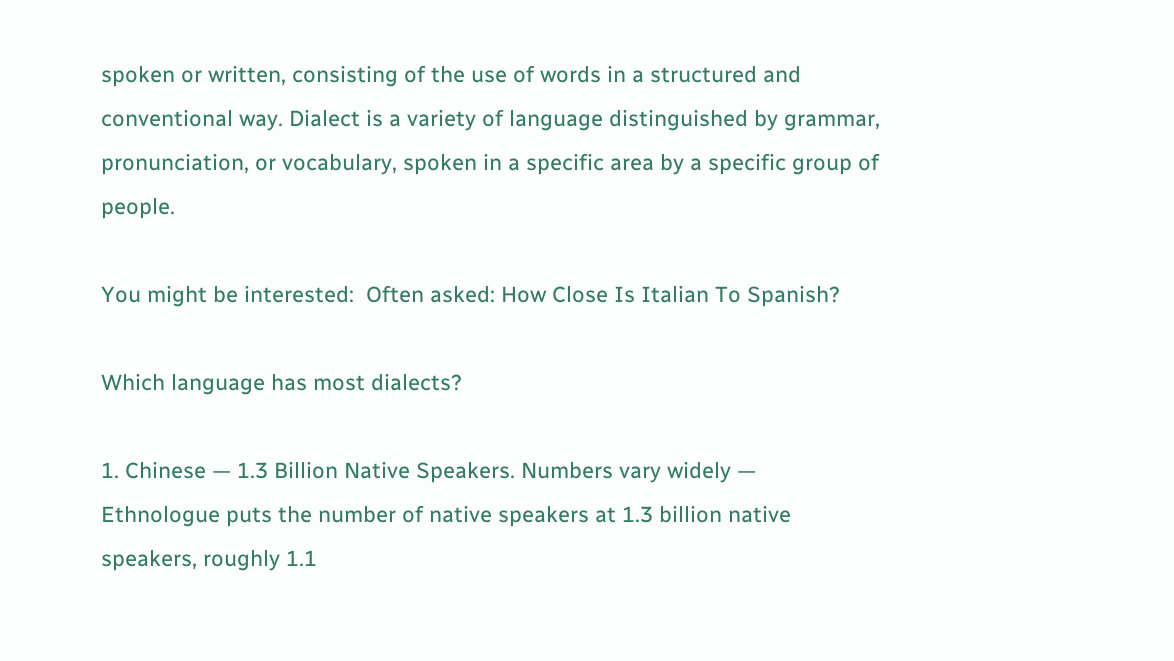spoken or written, consisting of the use of words in a structured and conventional way. Dialect is a variety of language distinguished by grammar, pronunciation, or vocabulary, spoken in a specific area by a specific group of people.

You might be interested:  Often asked: How Close Is Italian To Spanish?

Which language has most dialects?

1. Chinese — 1.3 Billion Native Speakers. Numbers vary widely — Ethnologue puts the number of native speakers at 1.3 billion native speakers, roughly 1.1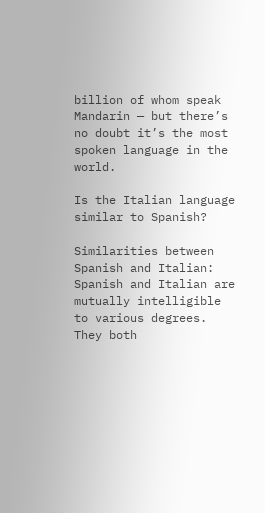billion of whom speak Mandarin — but there’s no doubt it’s the most spoken language in the world.

Is the Italian language similar to Spanish?

Similarities between Spanish and Italian: Spanish and Italian are mutually intelligible to various degrees. They both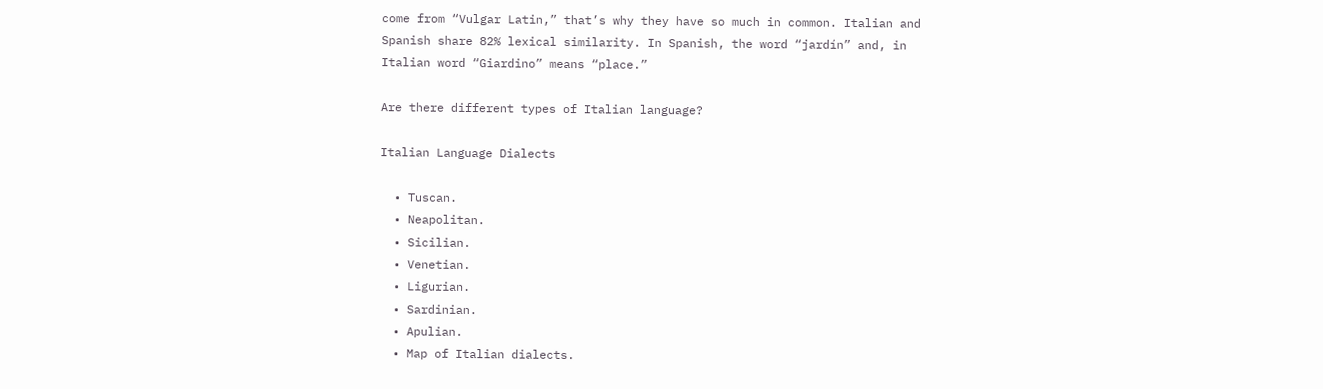come from “Vulgar Latin,” that’s why they have so much in common. Italian and Spanish share 82% lexical similarity. In Spanish, the word “jardín” and, in Italian word “Giardino” means “place.”

Are there different types of Italian language?

Italian Language Dialects

  • Tuscan.
  • Neapolitan.
  • Sicilian.
  • Venetian.
  • Ligurian.
  • Sardinian.
  • Apulian.
  • Map of Italian dialects.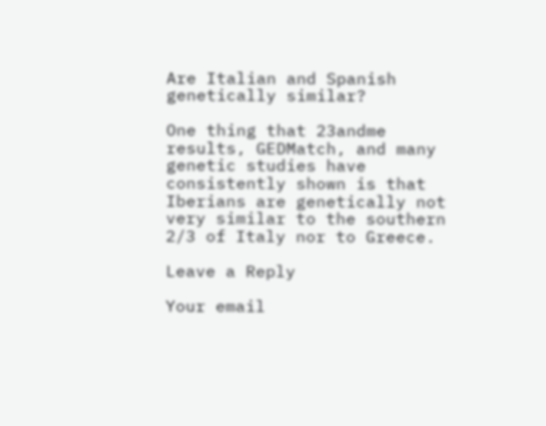Are Italian and Spanish genetically similar?

One thing that 23andme results, GEDMatch, and many genetic studies have consistently shown is that Iberians are genetically not very similar to the southern 2/3 of Italy nor to Greece.

Leave a Reply

Your email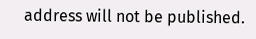address will not be published.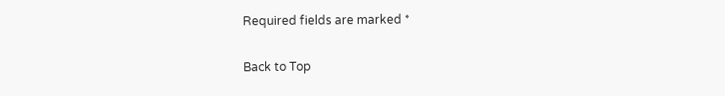Required fields are marked *

Back to Top